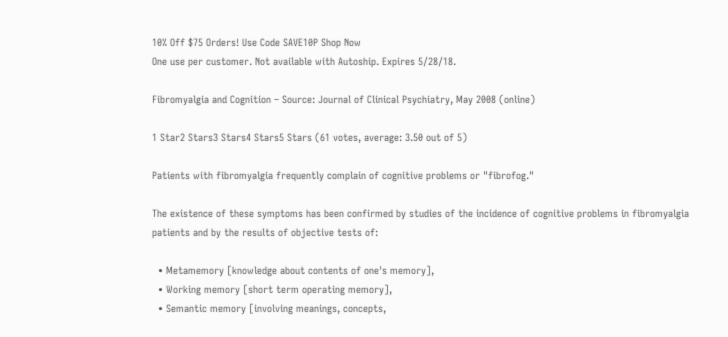10% Off $75 Orders! Use Code SAVE10P Shop Now
One use per customer. Not available with Autoship. Expires 5/28/18.

Fibromyalgia and Cognition – Source: Journal of Clinical Psychiatry, May 2008 (online)

1 Star2 Stars3 Stars4 Stars5 Stars (61 votes, average: 3.50 out of 5)

Patients with fibromyalgia frequently complain of cognitive problems or "fibrofog."

The existence of these symptoms has been confirmed by studies of the incidence of cognitive problems in fibromyalgia patients and by the results of objective tests of:

  • Metamemory [knowledge about contents of one's memory],
  • Working memory [short term operating memory],
  • Semantic memory [involving meanings, concepts,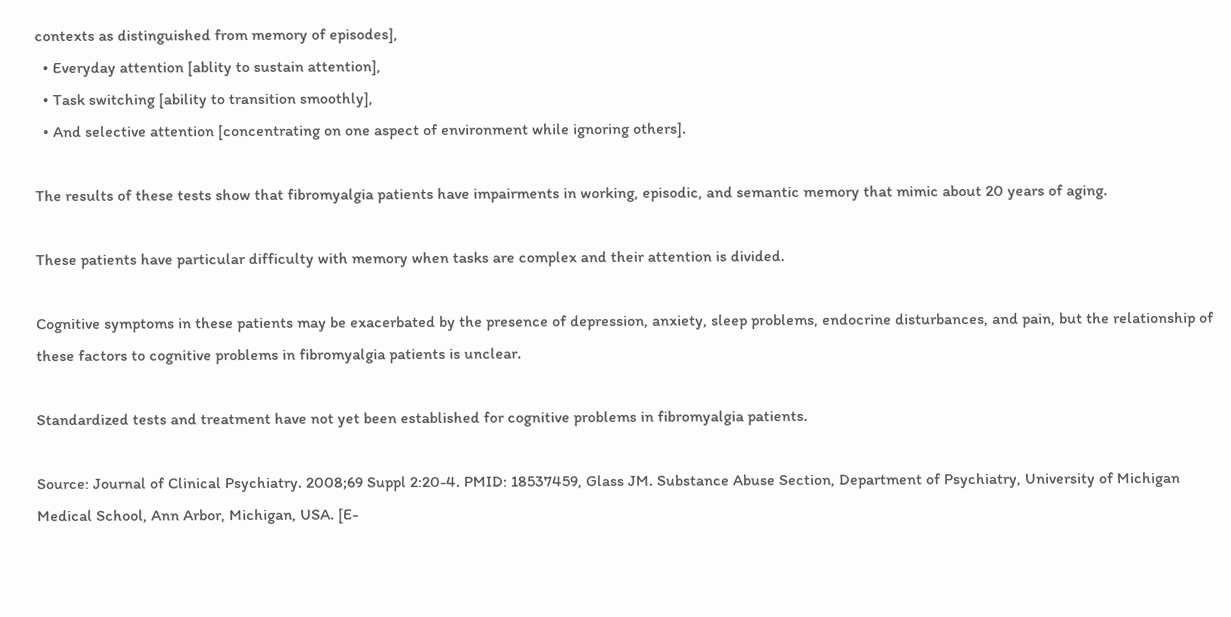contexts as distinguished from memory of episodes],
  • Everyday attention [ablity to sustain attention],
  • Task switching [ability to transition smoothly],
  • And selective attention [concentrating on one aspect of environment while ignoring others].

The results of these tests show that fibromyalgia patients have impairments in working, episodic, and semantic memory that mimic about 20 years of aging.

These patients have particular difficulty with memory when tasks are complex and their attention is divided.

Cognitive symptoms in these patients may be exacerbated by the presence of depression, anxiety, sleep problems, endocrine disturbances, and pain, but the relationship of these factors to cognitive problems in fibromyalgia patients is unclear.

Standardized tests and treatment have not yet been established for cognitive problems in fibromyalgia patients.

Source: Journal of Clinical Psychiatry. 2008;69 Suppl 2:20-4. PMID: 18537459, Glass JM. Substance Abuse Section, Department of Psychiatry, University of Michigan Medical School, Ann Arbor, Michigan, USA. [E-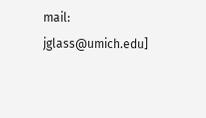mail: jglass@umich.edu]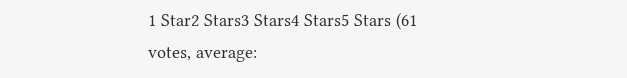1 Star2 Stars3 Stars4 Stars5 Stars (61 votes, average: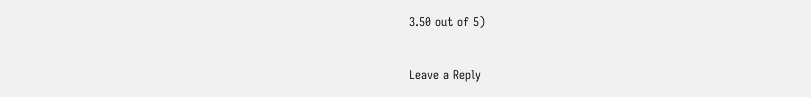3.50 out of 5)

Leave a Reply